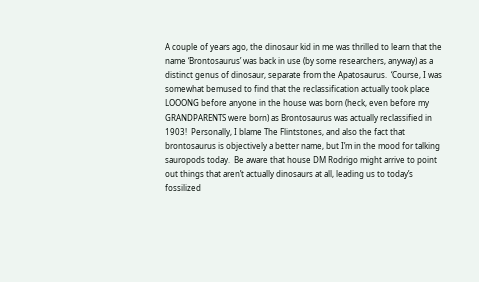A couple of years ago, the dinosaur kid in me was thrilled to learn that the name ‘Brontosaurus’ was back in use (by some researchers, anyway) as a distinct genus of dinosaur, separate from the Apatosaurus.  ‘Course, I was somewhat bemused to find that the reclassification actually took place LOOONG before anyone in the house was born (heck, even before my GRANDPARENTS were born) as Brontosaurus was actually reclassified in 1903!  Personally, I blame The Flintstones, and also the fact that brontosaurus is objectively a better name, but I’m in the mood for talking sauropods today.  Be aware that house DM Rodrigo might arrive to point out things that aren’t actually dinosaurs at all, leading us to today’s fossilized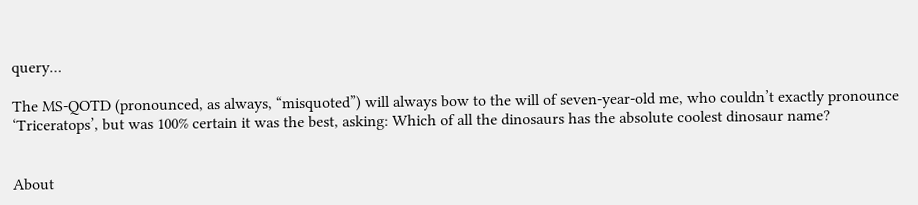query…

The MS-QOTD (pronounced, as always, “misquoted”) will always bow to the will of seven-year-old me, who couldn’t exactly pronounce ‘Triceratops’, but was 100% certain it was the best, asking: Which of all the dinosaurs has the absolute coolest dinosaur name?


About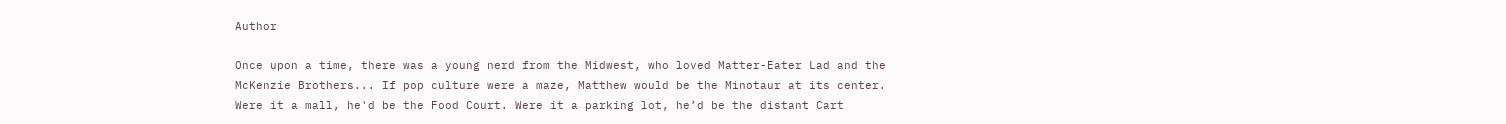Author

Once upon a time, there was a young nerd from the Midwest, who loved Matter-Eater Lad and the McKenzie Brothers... If pop culture were a maze, Matthew would be the Minotaur at its center. Were it a mall, he'd be the Food Court. Were it a parking lot, he’d be the distant Cart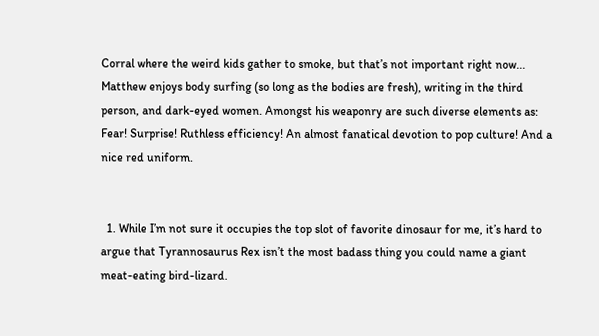Corral where the weird kids gather to smoke, but that’s not important right now... Matthew enjoys body surfing (so long as the bodies are fresh), writing in the third person, and dark-eyed women. Amongst his weaponry are such diverse elements as: Fear! Surprise! Ruthless efficiency! An almost fanatical devotion to pop culture! And a nice red uniform.


  1. While I’m not sure it occupies the top slot of favorite dinosaur for me, it’s hard to argue that Tyrannosaurus Rex isn’t the most badass thing you could name a giant meat-eating bird-lizard.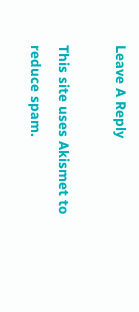Leave A Reply

This site uses Akismet to reduce spam.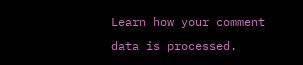Learn how your comment data is processed.